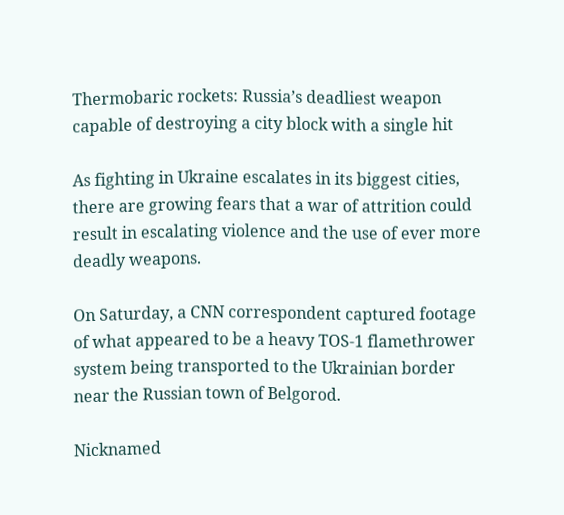Thermobaric rockets: Russia’s deadliest weapon capable of destroying a city block with a single hit

As fighting in Ukraine escalates in its biggest cities, there are growing fears that a war of attrition could result in escalating violence and the use of ever more deadly weapons.

On Saturday, a CNN correspondent captured footage of what appeared to be a heavy TOS-1 flamethrower system being transported to the Ukrainian border near the Russian town of Belgorod.

Nicknamed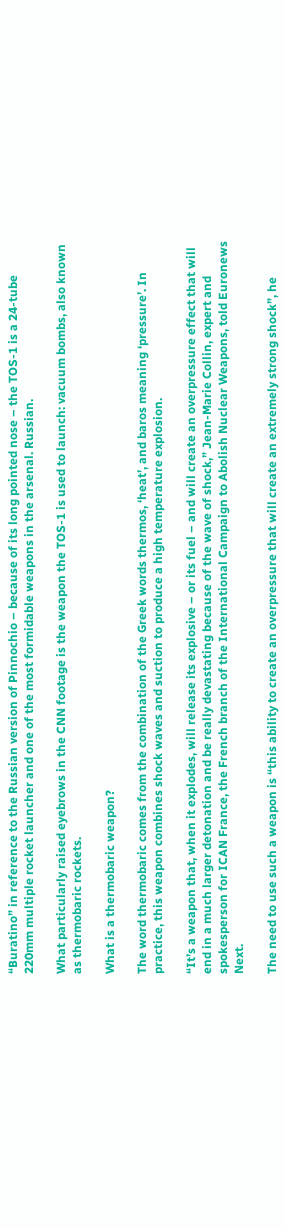“Buratino” in reference to the Russian version of Pinnochio – because of its long pointed nose – the TOS-1 is a 24-tube 220mm multiple rocket launcher and one of the most formidable weapons in the arsenal. Russian.

What particularly raised eyebrows in the CNN footage is the weapon the TOS-1 is used to launch: vacuum bombs, also known as thermobaric rockets.

What is a thermobaric weapon?

The word thermobaric comes from the combination of the Greek words thermos, ‘heat’, and baros meaning ‘pressure’. In practice, this weapon combines shock waves and suction to produce a high temperature explosion.

“It’s a weapon that, when it explodes, will release its explosive – or its fuel – and will create an overpressure effect that will end in a much larger detonation and be really devastating because of the wave of shock,” Jean-Marie Collin, expert and spokesperson for ICAN France, the French branch of the International Campaign to Abolish Nuclear Weapons, told Euronews Next.

The need to use such a weapon is “this ability to create an overpressure that will create an extremely strong shock”, he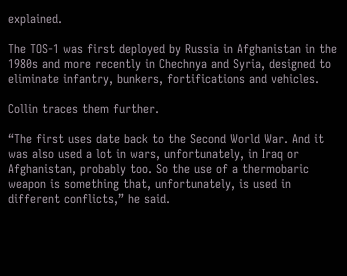explained.

The TOS-1 was first deployed by Russia in Afghanistan in the 1980s and more recently in Chechnya and Syria, designed to eliminate infantry, bunkers, fortifications and vehicles.

Collin traces them further.

“The first uses date back to the Second World War. And it was also used a lot in wars, unfortunately, in Iraq or Afghanistan, probably too. So the use of a thermobaric weapon is something that, unfortunately, is used in different conflicts,” he said.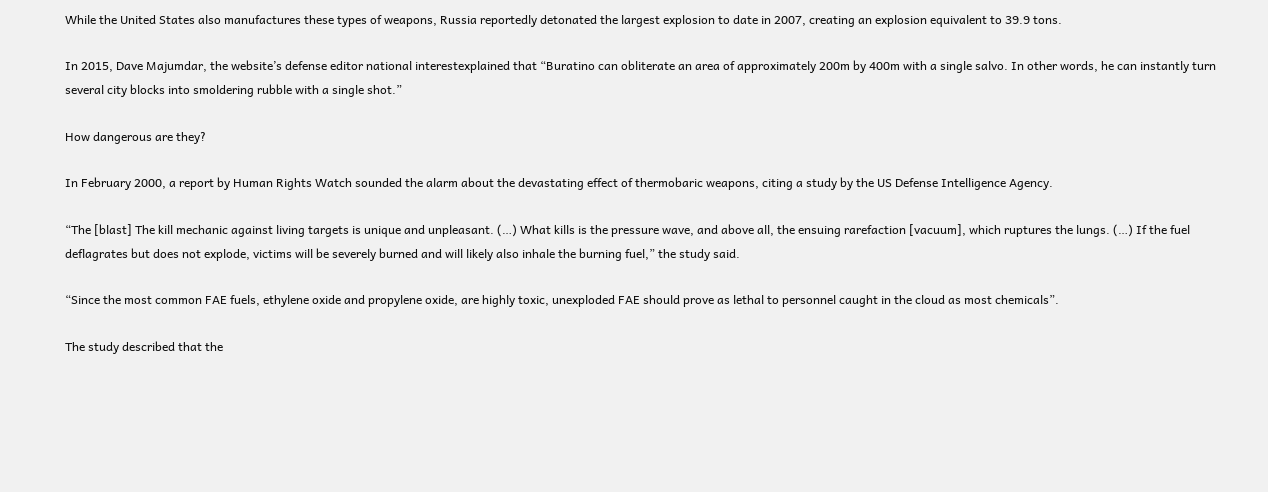While the United States also manufactures these types of weapons, Russia reportedly detonated the largest explosion to date in 2007, creating an explosion equivalent to 39.9 tons.

In 2015, Dave Majumdar, the website’s defense editor national interestexplained that “Buratino can obliterate an area of approximately 200m by 400m with a single salvo. In other words, he can instantly turn several city blocks into smoldering rubble with a single shot.”

How dangerous are they?

In February 2000, a report by Human Rights Watch sounded the alarm about the devastating effect of thermobaric weapons, citing a study by the US Defense Intelligence Agency.

“The [blast] The kill mechanic against living targets is unique and unpleasant. (…) What kills is the pressure wave, and above all, the ensuing rarefaction [vacuum], which ruptures the lungs. (…) If the fuel deflagrates but does not explode, victims will be severely burned and will likely also inhale the burning fuel,” the study said.

“Since the most common FAE fuels, ethylene oxide and propylene oxide, are highly toxic, unexploded FAE should prove as lethal to personnel caught in the cloud as most chemicals”.

The study described that the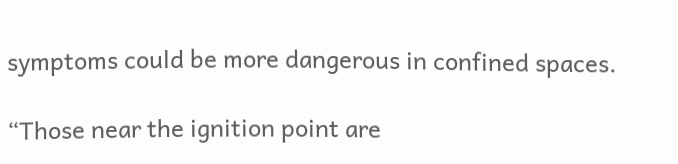symptoms could be more dangerous in confined spaces.

“Those near the ignition point are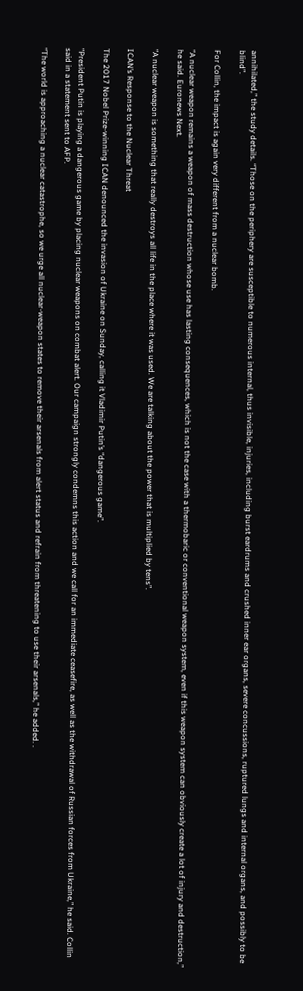annihilated,” the study details. “Those on the periphery are susceptible to numerous internal, thus invisible, injuries, including burst eardrums and crushed inner ear organs, severe concussions, ruptured lungs and internal organs, and possibly to be blind”.

For Collin, the impact is again very different from a nuclear bomb.

“A nuclear weapon remains a weapon of mass destruction whose use has lasting consequences, which is not the case with a thermobaric or conventional weapon system, even if this weapon system can obviously create a lot of injury and destruction,” he said. Euronews Next.

“A nuclear weapon is something that really destroys all life in the place where it was used. We are talking about the power that is multiplied by tens”.

ICAN’s Response to the Nuclear Threat

The 2017 Nobel Prize-winning ICAN denounced the invasion of Ukraine on Sunday, calling it Vladimir Putin’s “dangerous game”.

“President Putin is playing a dangerous game by placing nuclear weapons on combat alert. Our campaign strongly condemns this action and we call for an immediate ceasefire, as well as the withdrawal of Russian forces from Ukraine,” he said. Collin said in a statement sent to AFP.

“The world is approaching a nuclear catastrophe, so we urge all nuclear-weapon states to remove their arsenals from alert status and refrain from threatening to use their arsenals,” he added. .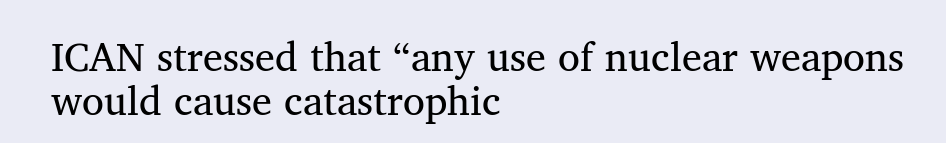ICAN stressed that “any use of nuclear weapons would cause catastrophic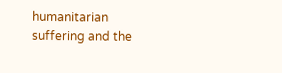humanitarian suffering and the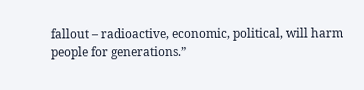fallout – radioactive, economic, political, will harm people for generations.”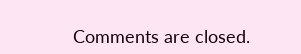Comments are closed.